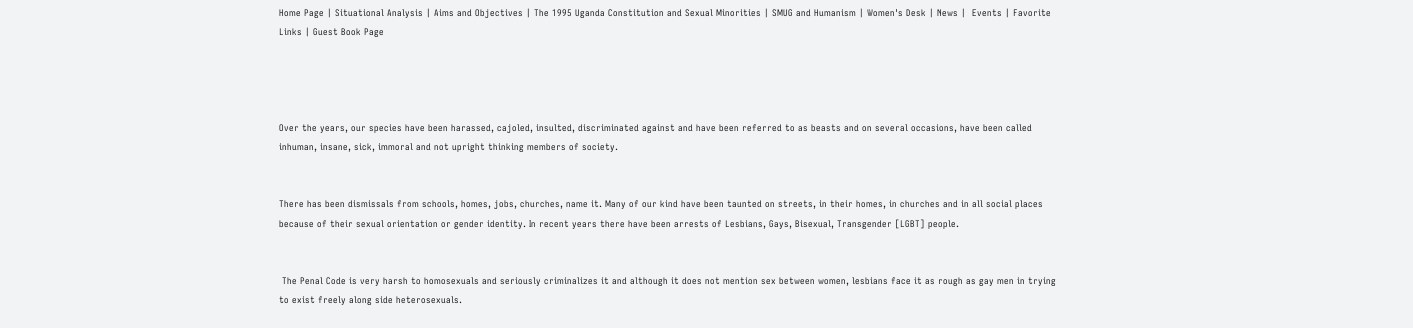Home Page | Situational Analysis | Aims and Objectives | The 1995 Uganda Constitution and Sexual Minorities | SMUG and Humanism | Women's Desk | News |  Events | Favorite Links | Guest Book Page




Over the years, our species have been harassed, cajoled, insulted, discriminated against and have been referred to as beasts and on several occasions, have been called inhuman, insane, sick, immoral and not upright thinking members of society.


There has been dismissals from schools, homes, jobs, churches, name it. Many of our kind have been taunted on streets, in their homes, in churches and in all social places because of their sexual orientation or gender identity. In recent years there have been arrests of Lesbians, Gays, Bisexual, Transgender [LGBT] people.


 The Penal Code is very harsh to homosexuals and seriously criminalizes it and although it does not mention sex between women, lesbians face it as rough as gay men in trying to exist freely along side heterosexuals.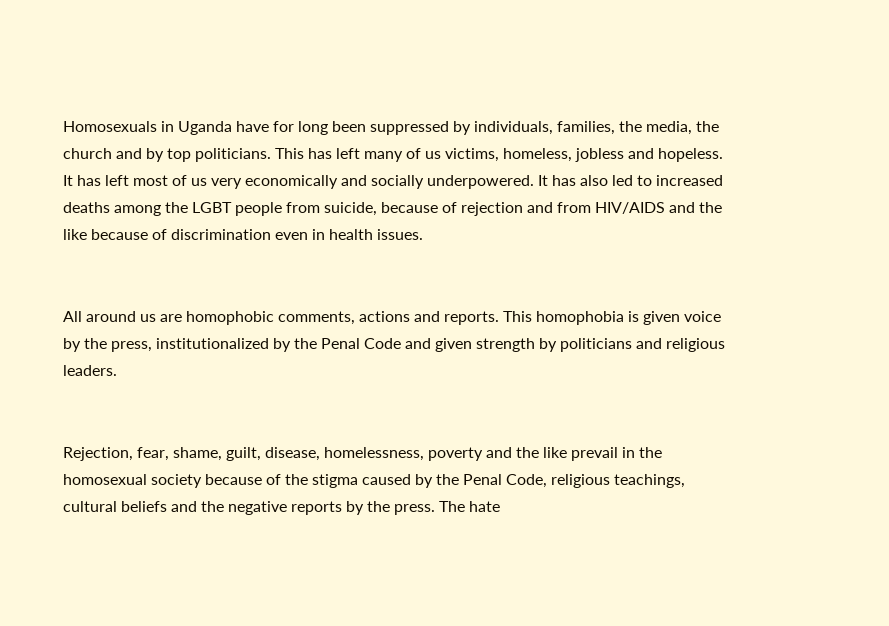Homosexuals in Uganda have for long been suppressed by individuals, families, the media, the church and by top politicians. This has left many of us victims, homeless, jobless and hopeless. It has left most of us very economically and socially underpowered. It has also led to increased deaths among the LGBT people from suicide, because of rejection and from HIV/AIDS and the like because of discrimination even in health issues.


All around us are homophobic comments, actions and reports. This homophobia is given voice by the press, institutionalized by the Penal Code and given strength by politicians and religious leaders.


Rejection, fear, shame, guilt, disease, homelessness, poverty and the like prevail in the homosexual society because of the stigma caused by the Penal Code, religious teachings, cultural beliefs and the negative reports by the press. The hate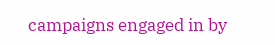campaigns engaged in by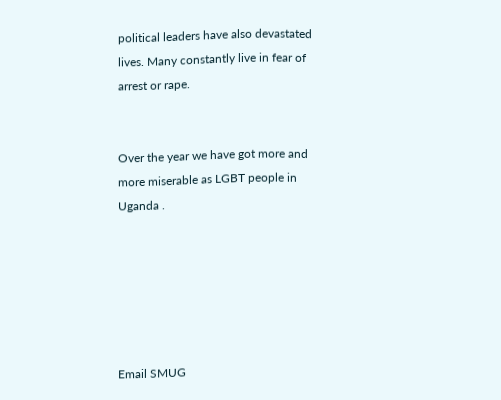political leaders have also devastated lives. Many constantly live in fear of arrest or rape.


Over the year we have got more and more miserable as LGBT people in Uganda .






Email SMUG